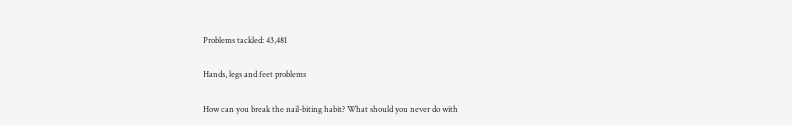Problems tackled: 43,481

Hands, legs and feet problems

How can you break the nail-biting habit? What should you never do with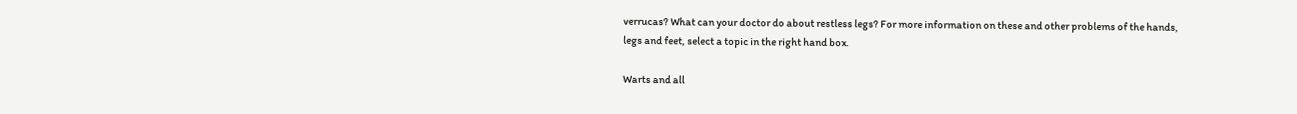verrucas? What can your doctor do about restless legs? For more information on these and other problems of the hands, legs and feet, select a topic in the right hand box.

Warts and all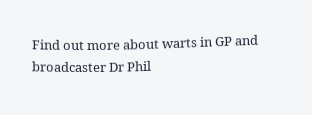Find out more about warts in GP and broadcaster Dr Phil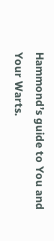Hammond’s guide to You and Your Warts.